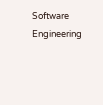Software Engineering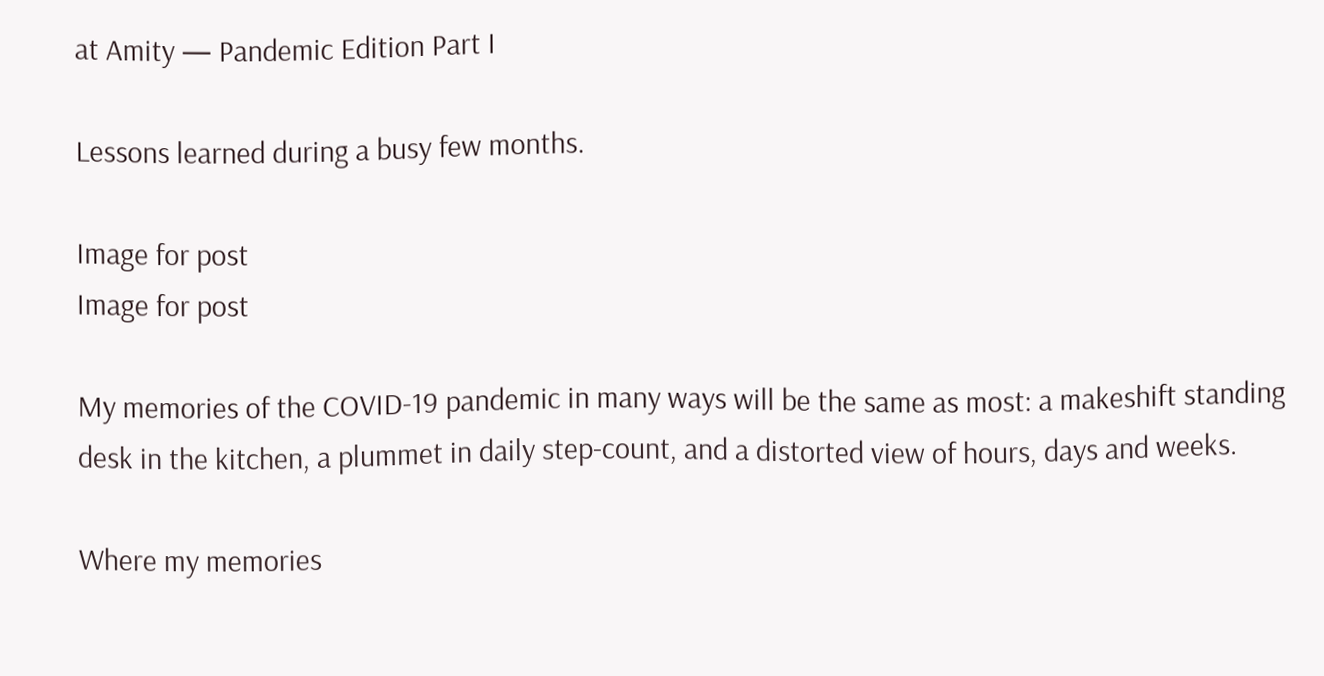at Amity — Pandemic Edition Part I

Lessons learned during a busy few months.

Image for post
Image for post

My memories of the COVID-19 pandemic in many ways will be the same as most: a makeshift standing desk in the kitchen, a plummet in daily step-count, and a distorted view of hours, days and weeks.

Where my memories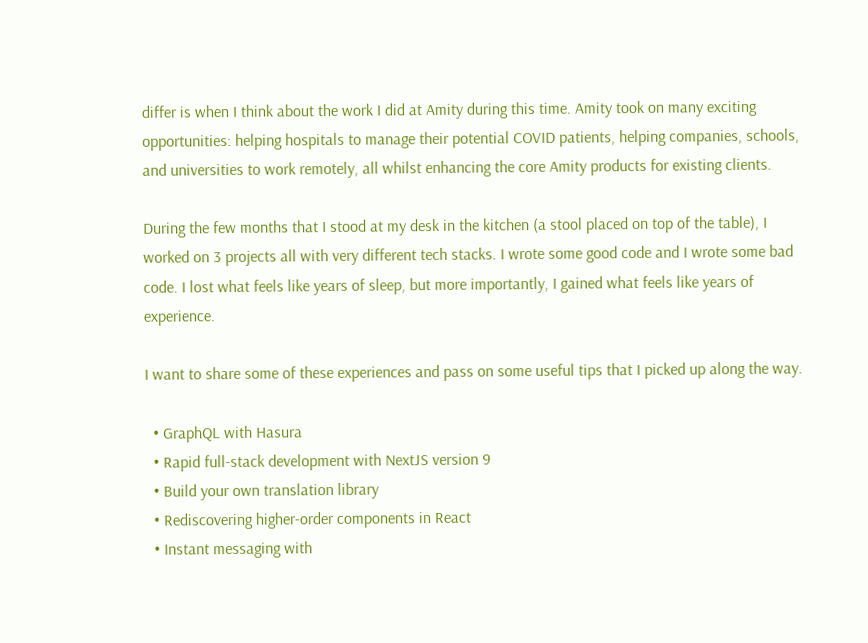differ is when I think about the work I did at Amity during this time. Amity took on many exciting opportunities: helping hospitals to manage their potential COVID patients, helping companies, schools, and universities to work remotely, all whilst enhancing the core Amity products for existing clients.

During the few months that I stood at my desk in the kitchen (a stool placed on top of the table), I worked on 3 projects all with very different tech stacks. I wrote some good code and I wrote some bad code. I lost what feels like years of sleep, but more importantly, I gained what feels like years of experience.

I want to share some of these experiences and pass on some useful tips that I picked up along the way.

  • GraphQL with Hasura
  • Rapid full-stack development with NextJS version 9
  • Build your own translation library
  • Rediscovering higher-order components in React
  • Instant messaging with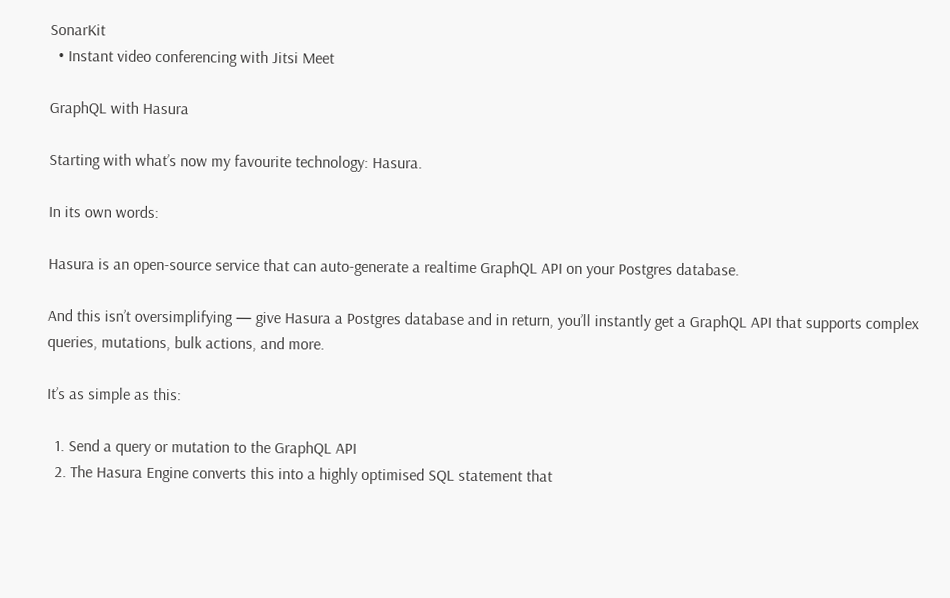SonarKit
  • Instant video conferencing with Jitsi Meet

GraphQL with Hasura

Starting with what’s now my favourite technology: Hasura.

In its own words:

Hasura is an open-source service that can auto-generate a realtime GraphQL API on your Postgres database.

And this isn’t oversimplifying — give Hasura a Postgres database and in return, you’ll instantly get a GraphQL API that supports complex queries, mutations, bulk actions, and more.

It’s as simple as this:

  1. Send a query or mutation to the GraphQL API
  2. The Hasura Engine converts this into a highly optimised SQL statement that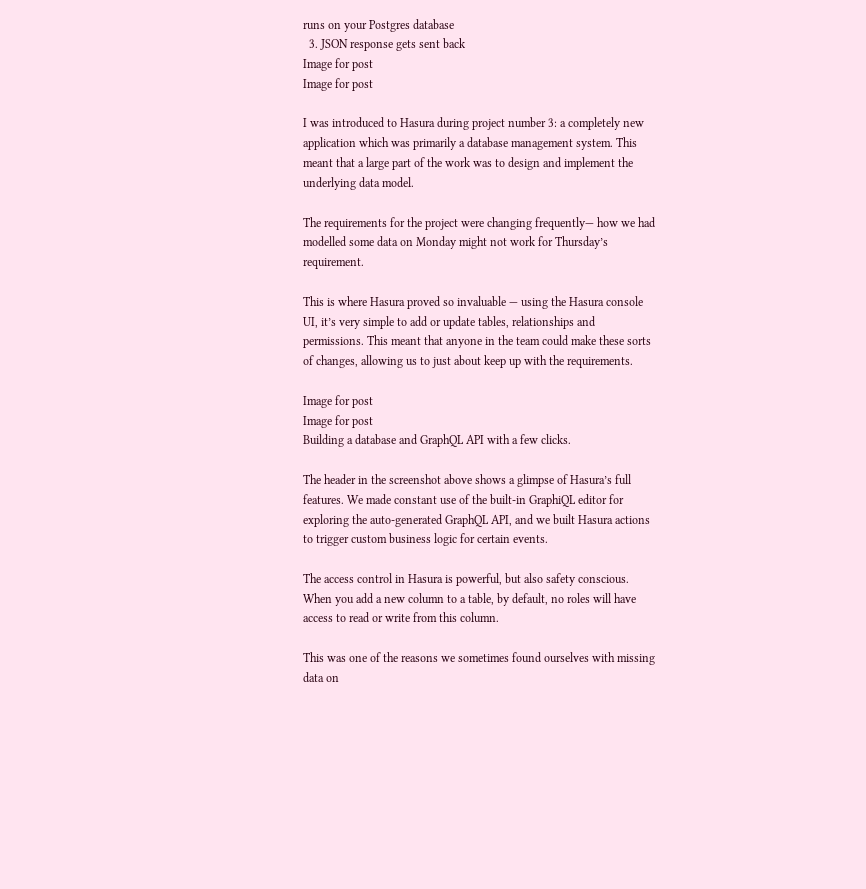runs on your Postgres database
  3. JSON response gets sent back
Image for post
Image for post

I was introduced to Hasura during project number 3: a completely new application which was primarily a database management system. This meant that a large part of the work was to design and implement the underlying data model.

The requirements for the project were changing frequently— how we had modelled some data on Monday might not work for Thursday’s requirement.

This is where Hasura proved so invaluable — using the Hasura console UI, it’s very simple to add or update tables, relationships and permissions. This meant that anyone in the team could make these sorts of changes, allowing us to just about keep up with the requirements.

Image for post
Image for post
Building a database and GraphQL API with a few clicks.

The header in the screenshot above shows a glimpse of Hasura’s full features. We made constant use of the built-in GraphiQL editor for exploring the auto-generated GraphQL API, and we built Hasura actions to trigger custom business logic for certain events.

The access control in Hasura is powerful, but also safety conscious. When you add a new column to a table, by default, no roles will have access to read or write from this column.

This was one of the reasons we sometimes found ourselves with missing data on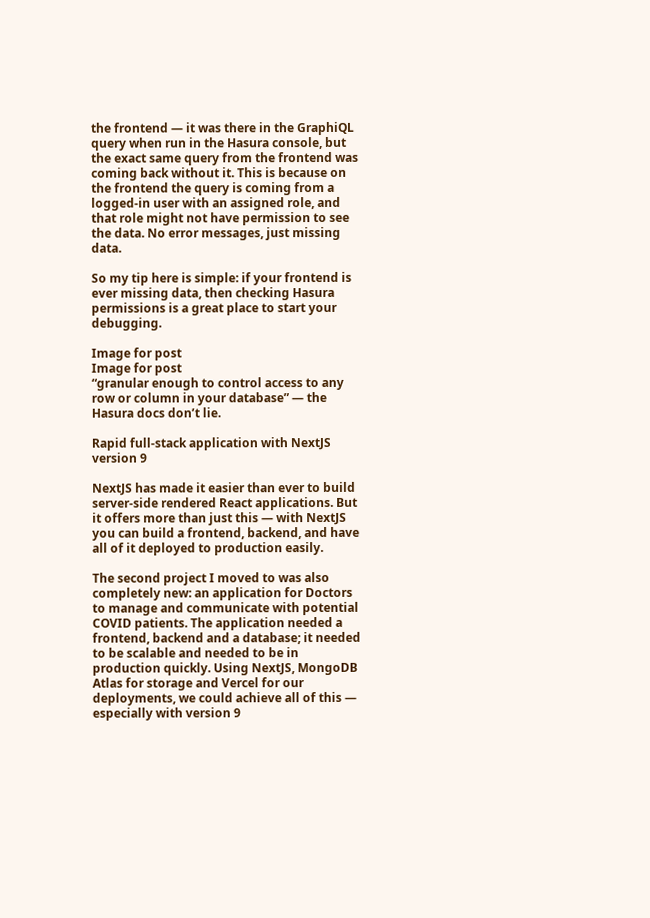the frontend — it was there in the GraphiQL query when run in the Hasura console, but the exact same query from the frontend was coming back without it. This is because on the frontend the query is coming from a logged-in user with an assigned role, and that role might not have permission to see the data. No error messages, just missing data.

So my tip here is simple: if your frontend is ever missing data, then checking Hasura permissions is a great place to start your debugging.

Image for post
Image for post
“granular enough to control access to any row or column in your database” — the Hasura docs don’t lie.

Rapid full-stack application with NextJS version 9

NextJS has made it easier than ever to build server-side rendered React applications. But it offers more than just this — with NextJS you can build a frontend, backend, and have all of it deployed to production easily.

The second project I moved to was also completely new: an application for Doctors to manage and communicate with potential COVID patients. The application needed a frontend, backend and a database; it needed to be scalable and needed to be in production quickly. Using NextJS, MongoDB Atlas for storage and Vercel for our deployments, we could achieve all of this — especially with version 9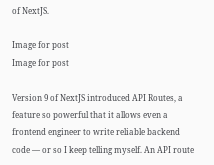of NextJS.

Image for post
Image for post

Version 9 of NextJS introduced API Routes, a feature so powerful that it allows even a frontend engineer to write reliable backend code — or so I keep telling myself. An API route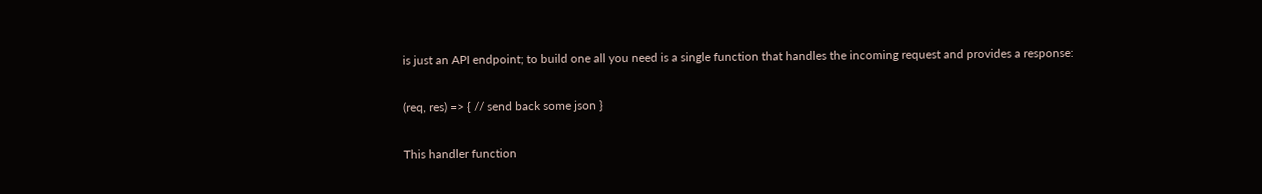is just an API endpoint; to build one all you need is a single function that handles the incoming request and provides a response:

(req, res) => { // send back some json }

This handler function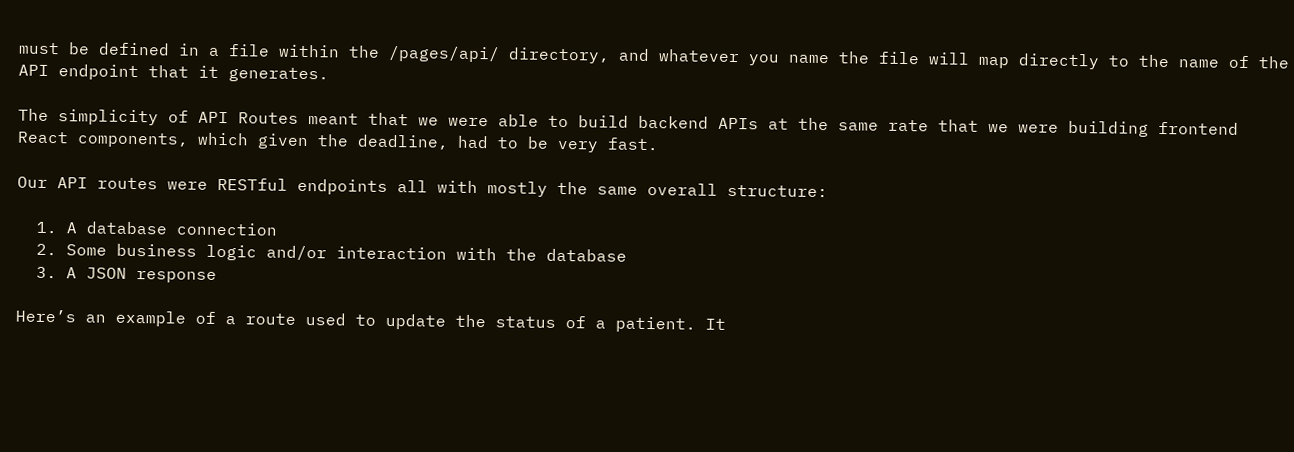must be defined in a file within the /pages/api/ directory, and whatever you name the file will map directly to the name of the API endpoint that it generates.

The simplicity of API Routes meant that we were able to build backend APIs at the same rate that we were building frontend React components, which given the deadline, had to be very fast.

Our API routes were RESTful endpoints all with mostly the same overall structure:

  1. A database connection
  2. Some business logic and/or interaction with the database
  3. A JSON response

Here’s an example of a route used to update the status of a patient. It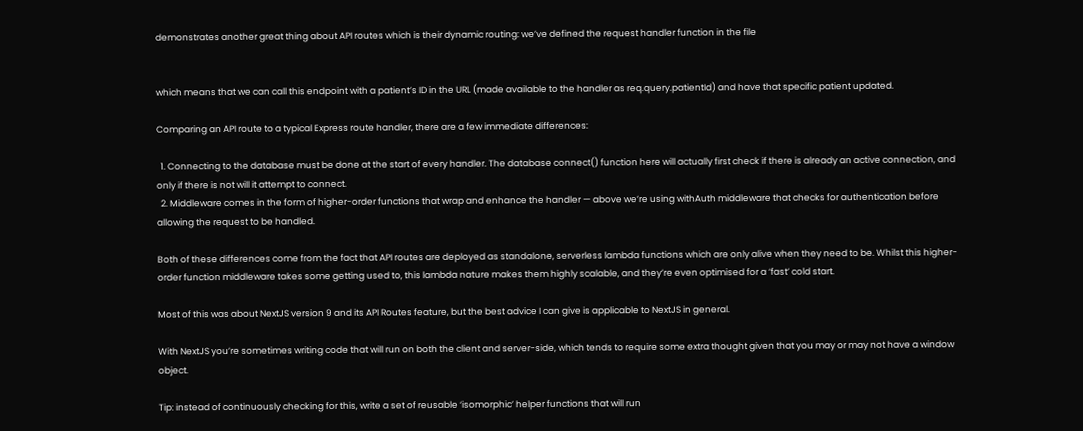demonstrates another great thing about API routes which is their dynamic routing: we’ve defined the request handler function in the file


which means that we can call this endpoint with a patient’s ID in the URL (made available to the handler as req.query.patientId) and have that specific patient updated.

Comparing an API route to a typical Express route handler, there are a few immediate differences:

  1. Connecting to the database must be done at the start of every handler. The database connect() function here will actually first check if there is already an active connection, and only if there is not will it attempt to connect.
  2. Middleware comes in the form of higher-order functions that wrap and enhance the handler — above we’re using withAuth middleware that checks for authentication before allowing the request to be handled.

Both of these differences come from the fact that API routes are deployed as standalone, serverless lambda functions which are only alive when they need to be. Whilst this higher-order function middleware takes some getting used to, this lambda nature makes them highly scalable, and they’re even optimised for a ‘fast’ cold start.

Most of this was about NextJS version 9 and its API Routes feature, but the best advice I can give is applicable to NextJS in general.

With NextJS you’re sometimes writing code that will run on both the client and server-side, which tends to require some extra thought given that you may or may not have a window object.

Tip: instead of continuously checking for this, write a set of reusable ‘isomorphic’ helper functions that will run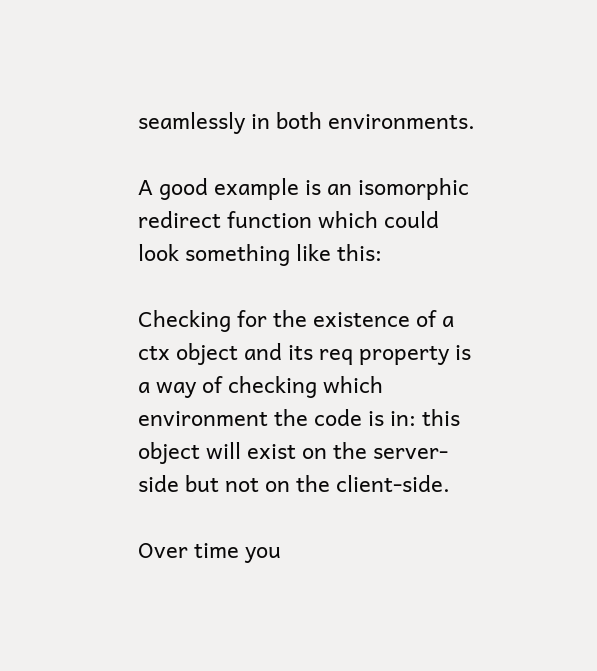seamlessly in both environments.

A good example is an isomorphic redirect function which could look something like this:

Checking for the existence of a ctx object and its req property is a way of checking which environment the code is in: this object will exist on the server-side but not on the client-side.

Over time you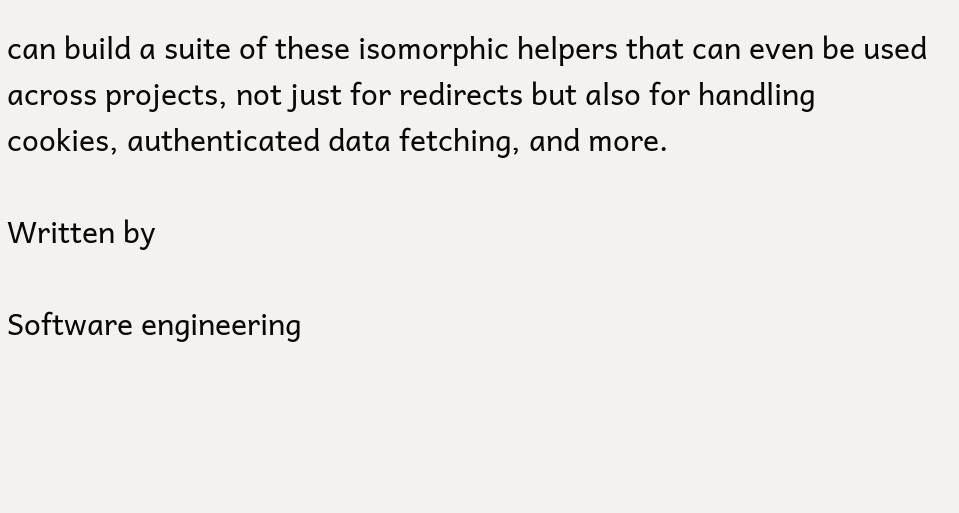can build a suite of these isomorphic helpers that can even be used across projects, not just for redirects but also for handling cookies, authenticated data fetching, and more.

Written by

Software engineering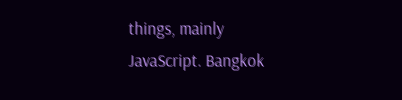things, mainly JavaScript. Bangkok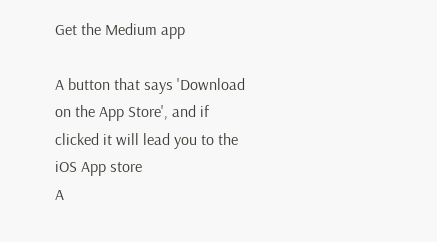Get the Medium app

A button that says 'Download on the App Store', and if clicked it will lead you to the iOS App store
A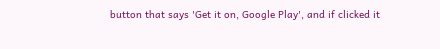button that says 'Get it on, Google Play', and if clicked it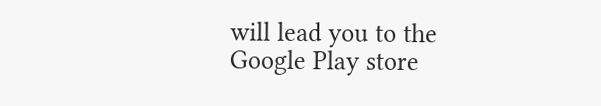will lead you to the Google Play store